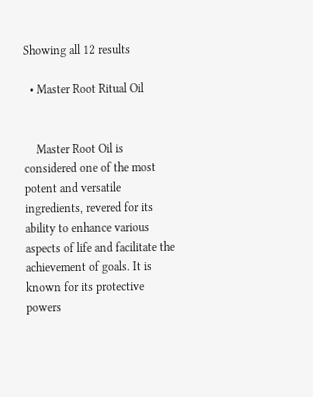Showing all 12 results

  • Master Root Ritual Oil


    Master Root Oil is considered one of the most potent and versatile ingredients, revered for its ability to enhance various aspects of life and facilitate the achievement of goals. It is known for its protective powers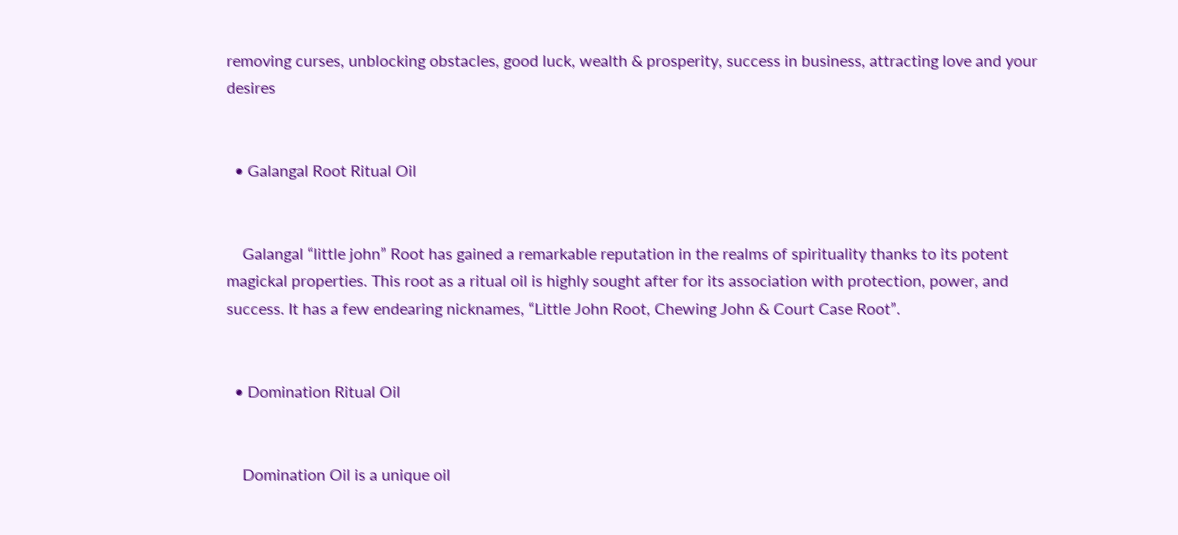removing curses, unblocking obstacles, good luck, wealth & prosperity, success in business, attracting love and your desires


  • Galangal Root Ritual Oil


    Galangal “little john” Root has gained a remarkable reputation in the realms of spirituality thanks to its potent magickal properties. This root as a ritual oil is highly sought after for its association with protection, power, and success. It has a few endearing nicknames, “Little John Root, Chewing John & Court Case Root”.


  • Domination Ritual Oil


    Domination Oil is a unique oil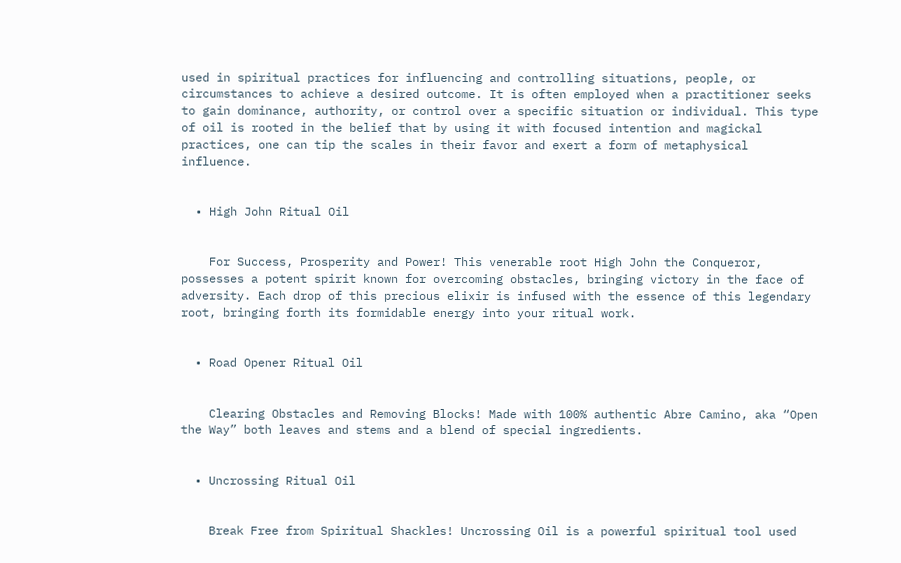used in spiritual practices for influencing and controlling situations, people, or circumstances to achieve a desired outcome. It is often employed when a practitioner seeks to gain dominance, authority, or control over a specific situation or individual. This type of oil is rooted in the belief that by using it with focused intention and magickal practices, one can tip the scales in their favor and exert a form of metaphysical influence.


  • High John Ritual Oil


    For Success, Prosperity and Power! This venerable root High John the Conqueror, possesses a potent spirit known for overcoming obstacles, bringing victory in the face of adversity. Each drop of this precious elixir is infused with the essence of this legendary root, bringing forth its formidable energy into your ritual work.


  • Road Opener Ritual Oil


    Clearing Obstacles and Removing Blocks! Made with 100% authentic Abre Camino, aka “Open the Way” both leaves and stems and a blend of special ingredients.


  • Uncrossing Ritual Oil


    Break Free from Spiritual Shackles! Uncrossing Oil is a powerful spiritual tool used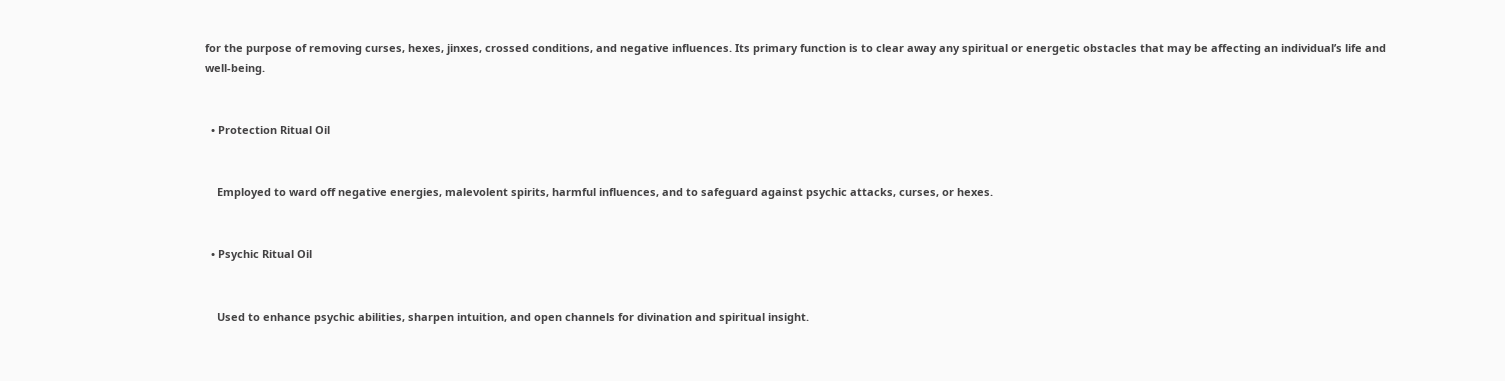for the purpose of removing curses, hexes, jinxes, crossed conditions, and negative influences. Its primary function is to clear away any spiritual or energetic obstacles that may be affecting an individual’s life and well-being.


  • Protection Ritual Oil


    Employed to ward off negative energies, malevolent spirits, harmful influences, and to safeguard against psychic attacks, curses, or hexes.


  • Psychic Ritual Oil


    Used to enhance psychic abilities, sharpen intuition, and open channels for divination and spiritual insight.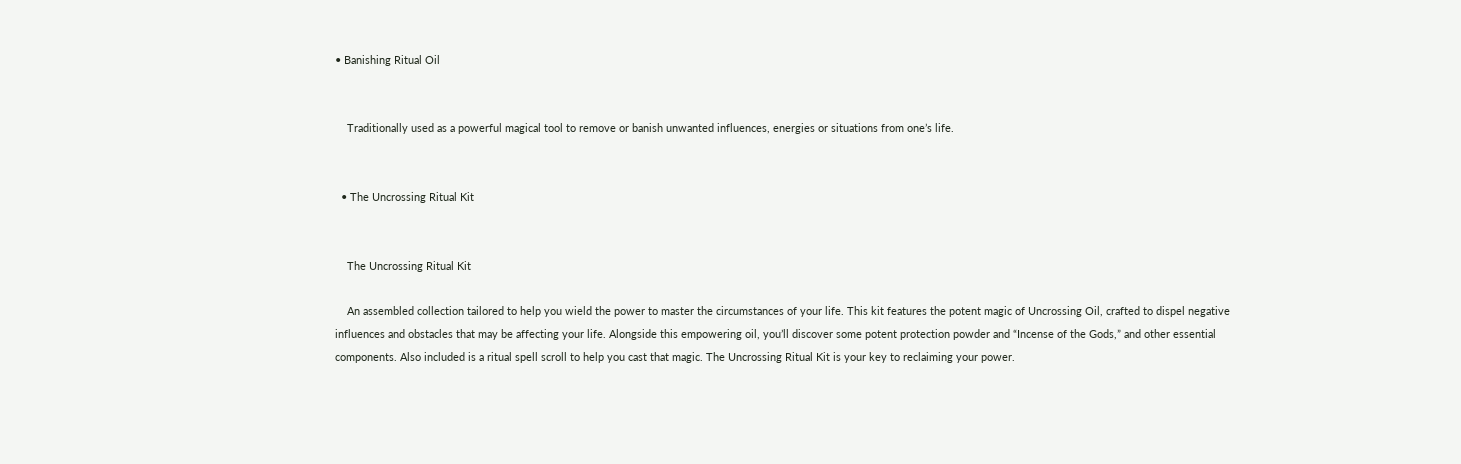• Banishing Ritual Oil


    Traditionally used as a powerful magical tool to remove or banish unwanted influences, energies or situations from one’s life.


  • The Uncrossing Ritual Kit


    The Uncrossing Ritual Kit

    An assembled collection tailored to help you wield the power to master the circumstances of your life. This kit features the potent magic of Uncrossing Oil, crafted to dispel negative influences and obstacles that may be affecting your life. Alongside this empowering oil, you’ll discover some potent protection powder and “Incense of the Gods,” and other essential components. Also included is a ritual spell scroll to help you cast that magic. The Uncrossing Ritual Kit is your key to reclaiming your power.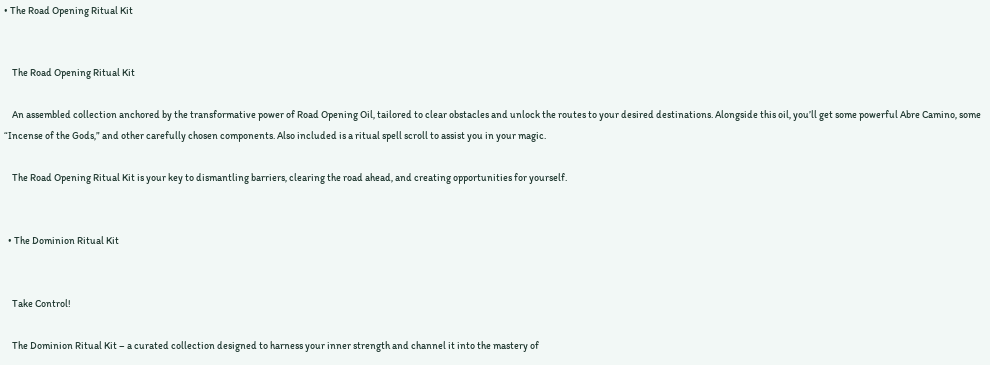• The Road Opening Ritual Kit


    The Road Opening Ritual Kit

    An assembled collection anchored by the transformative power of Road Opening Oil, tailored to clear obstacles and unlock the routes to your desired destinations. Alongside this oil, you’ll get some powerful Abre Camino, some “Incense of the Gods,” and other carefully chosen components. Also included is a ritual spell scroll to assist you in your magic.

    The Road Opening Ritual Kit is your key to dismantling barriers, clearing the road ahead, and creating opportunities for yourself.


  • The Dominion Ritual Kit


    Take Control!

    The Dominion Ritual Kit – a curated collection designed to harness your inner strength and channel it into the mastery of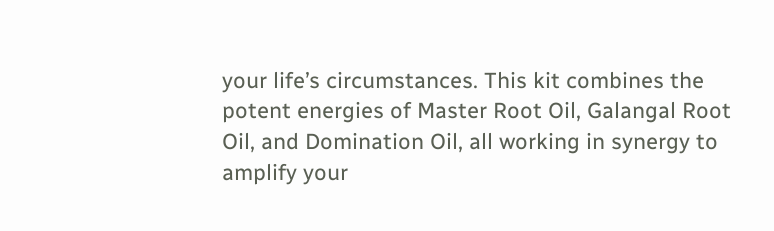your life’s circumstances. This kit combines the potent energies of Master Root Oil, Galangal Root Oil, and Domination Oil, all working in synergy to amplify your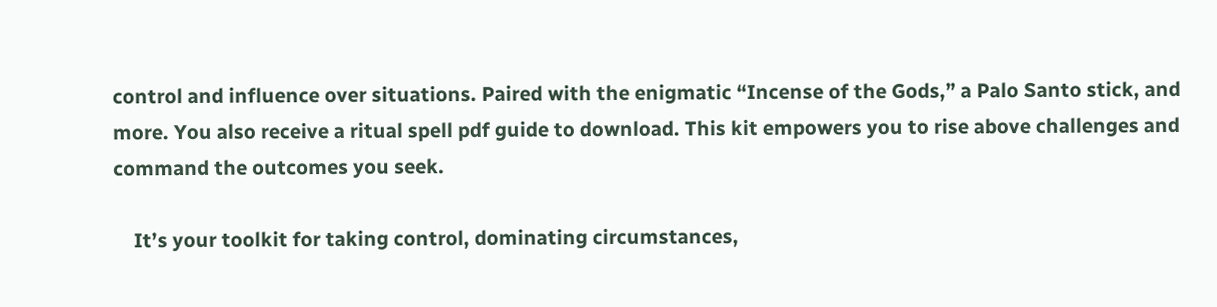control and influence over situations. Paired with the enigmatic “Incense of the Gods,” a Palo Santo stick, and more. You also receive a ritual spell pdf guide to download. This kit empowers you to rise above challenges and command the outcomes you seek.

    It’s your toolkit for taking control, dominating circumstances,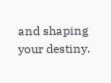and shaping your destiny.